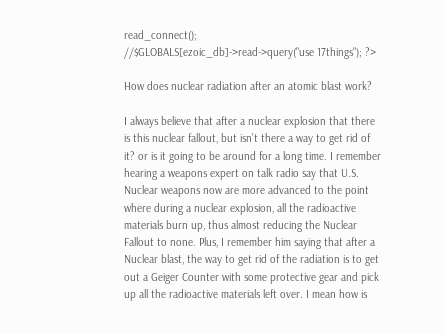read_connect(); //$GLOBALS[ezoic_db]->read->query("use 17things"); ?>

How does nuclear radiation after an atomic blast work?

I always believe that after a nuclear explosion that there is this nuclear fallout, but isn’t there a way to get rid of it? or is it going to be around for a long time. I remember hearing a weapons expert on talk radio say that U.S. Nuclear weapons now are more advanced to the point where during a nuclear explosion, all the radioactive materials burn up, thus almost reducing the Nuclear Fallout to none. Plus, I remember him saying that after a Nuclear blast, the way to get rid of the radiation is to get out a Geiger Counter with some protective gear and pick up all the radioactive materials left over. I mean how is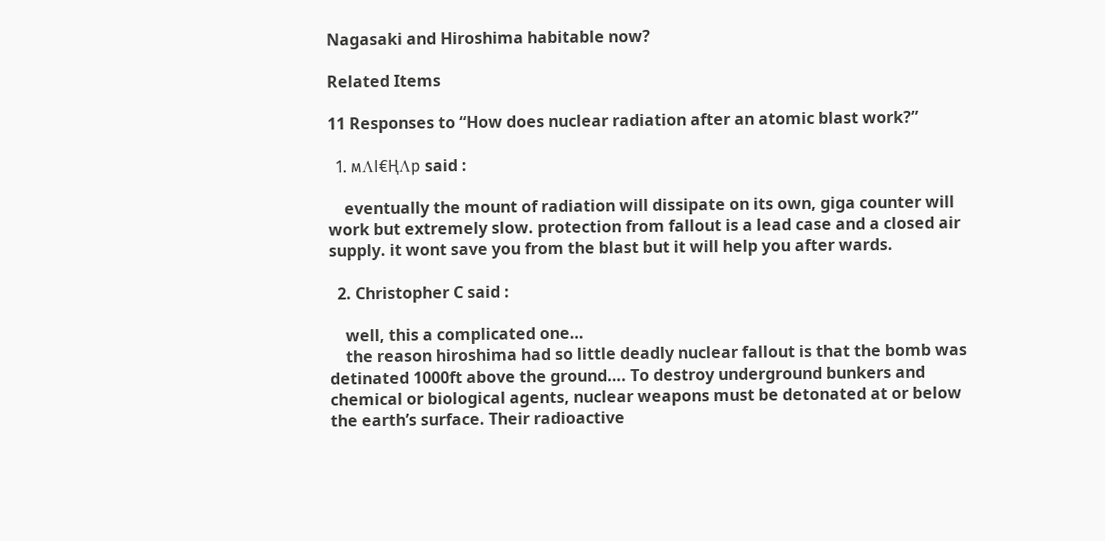Nagasaki and Hiroshima habitable now?

Related Items

11 Responses to “How does nuclear radiation after an atomic blast work?”

  1. мΛІ€ҢΛр said :

    eventually the mount of radiation will dissipate on its own, giga counter will work but extremely slow. protection from fallout is a lead case and a closed air supply. it wont save you from the blast but it will help you after wards.

  2. Christopher C said :

    well, this a complicated one…
    the reason hiroshima had so little deadly nuclear fallout is that the bomb was detinated 1000ft above the ground…. To destroy underground bunkers and chemical or biological agents, nuclear weapons must be detonated at or below the earth’s surface. Their radioactive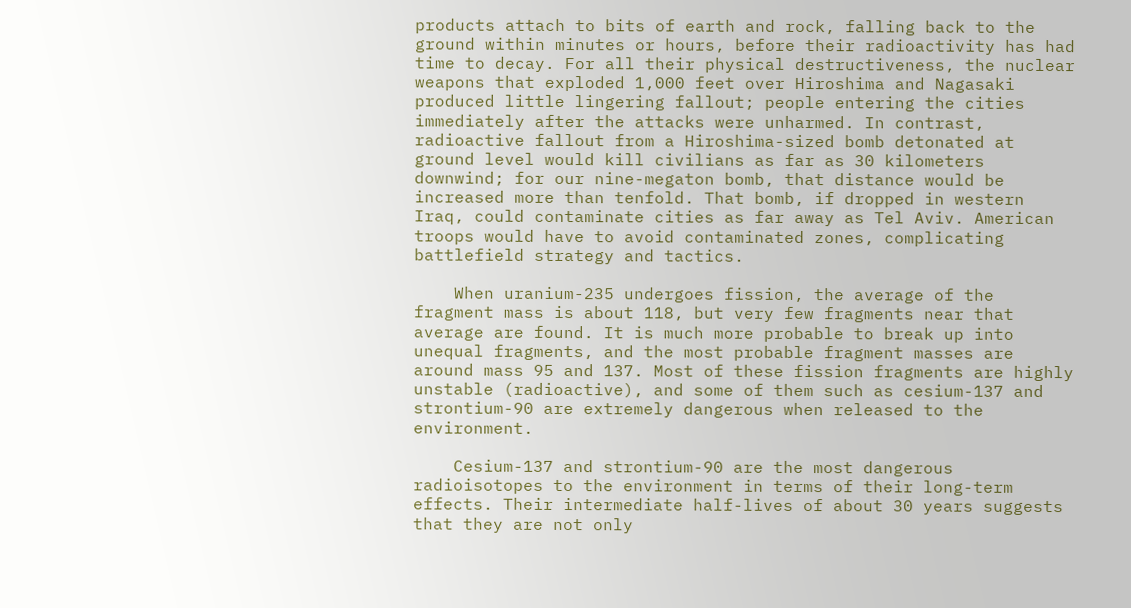products attach to bits of earth and rock, falling back to the ground within minutes or hours, before their radioactivity has had time to decay. For all their physical destructiveness, the nuclear weapons that exploded 1,000 feet over Hiroshima and Nagasaki produced little lingering fallout; people entering the cities immediately after the attacks were unharmed. In contrast, radioactive fallout from a Hiroshima-sized bomb detonated at ground level would kill civilians as far as 30 kilometers downwind; for our nine-megaton bomb, that distance would be increased more than tenfold. That bomb, if dropped in western Iraq, could contaminate cities as far away as Tel Aviv. American troops would have to avoid contaminated zones, complicating battlefield strategy and tactics.

    When uranium-235 undergoes fission, the average of the fragment mass is about 118, but very few fragments near that average are found. It is much more probable to break up into unequal fragments, and the most probable fragment masses are around mass 95 and 137. Most of these fission fragments are highly unstable (radioactive), and some of them such as cesium-137 and strontium-90 are extremely dangerous when released to the environment.

    Cesium-137 and strontium-90 are the most dangerous radioisotopes to the environment in terms of their long-term effects. Their intermediate half-lives of about 30 years suggests that they are not only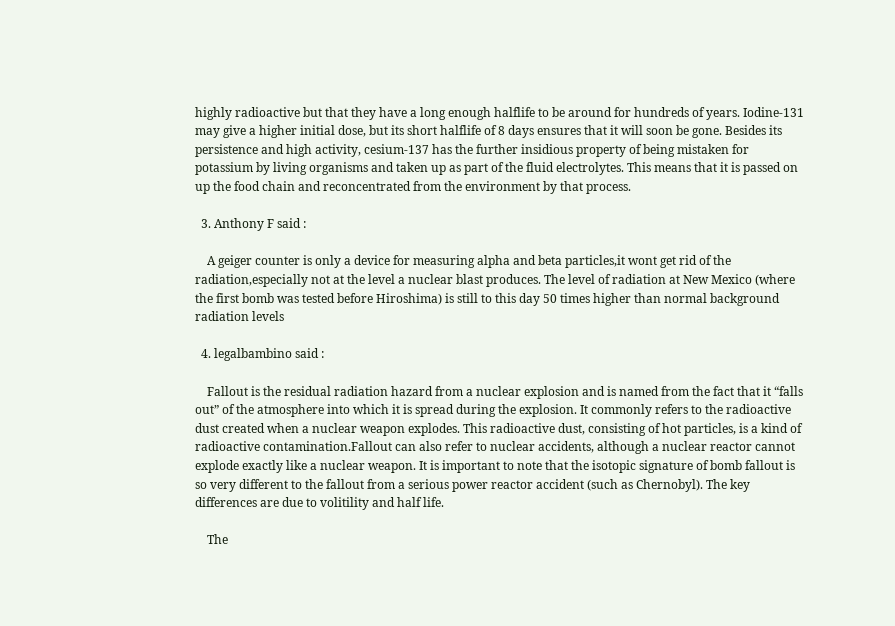highly radioactive but that they have a long enough halflife to be around for hundreds of years. Iodine-131 may give a higher initial dose, but its short halflife of 8 days ensures that it will soon be gone. Besides its persistence and high activity, cesium-137 has the further insidious property of being mistaken for potassium by living organisms and taken up as part of the fluid electrolytes. This means that it is passed on up the food chain and reconcentrated from the environment by that process.

  3. Anthony F said :

    A geiger counter is only a device for measuring alpha and beta particles,it wont get rid of the radiation,especially not at the level a nuclear blast produces. The level of radiation at New Mexico (where the first bomb was tested before Hiroshima) is still to this day 50 times higher than normal background radiation levels

  4. legalbambino said :

    Fallout is the residual radiation hazard from a nuclear explosion and is named from the fact that it “falls out” of the atmosphere into which it is spread during the explosion. It commonly refers to the radioactive dust created when a nuclear weapon explodes. This radioactive dust, consisting of hot particles, is a kind of radioactive contamination.Fallout can also refer to nuclear accidents, although a nuclear reactor cannot explode exactly like a nuclear weapon. It is important to note that the isotopic signature of bomb fallout is so very different to the fallout from a serious power reactor accident (such as Chernobyl). The key differences are due to volitility and half life.

    The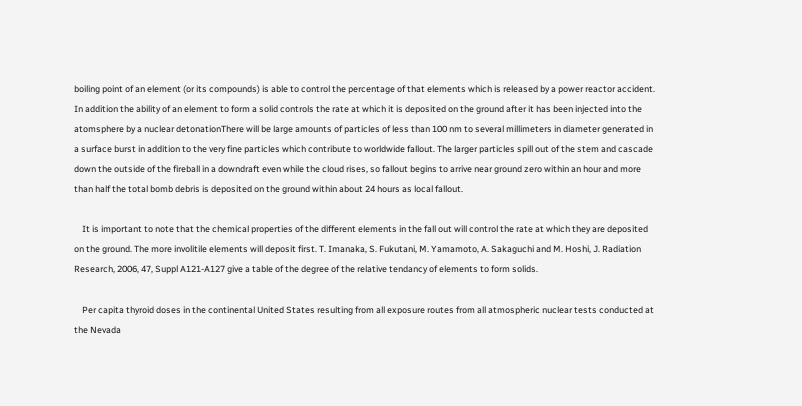boiling point of an element (or its compounds) is able to control the percentage of that elements which is released by a power reactor accident. In addition the ability of an element to form a solid controls the rate at which it is deposited on the ground after it has been injected into the atomsphere by a nuclear detonationThere will be large amounts of particles of less than 100 nm to several millimeters in diameter generated in a surface burst in addition to the very fine particles which contribute to worldwide fallout. The larger particles spill out of the stem and cascade down the outside of the fireball in a downdraft even while the cloud rises, so fallout begins to arrive near ground zero within an hour and more than half the total bomb debris is deposited on the ground within about 24 hours as local fallout.

    It is important to note that the chemical properties of the different elements in the fall out will control the rate at which they are deposited on the ground. The more involitile elements will deposit first. T. Imanaka, S. Fukutani, M. Yamamoto, A. Sakaguchi and M. Hoshi, J. Radiation Research, 2006, 47, Suppl A121-A127 give a table of the degree of the relative tendancy of elements to form solids.

    Per capita thyroid doses in the continental United States resulting from all exposure routes from all atmospheric nuclear tests conducted at the Nevada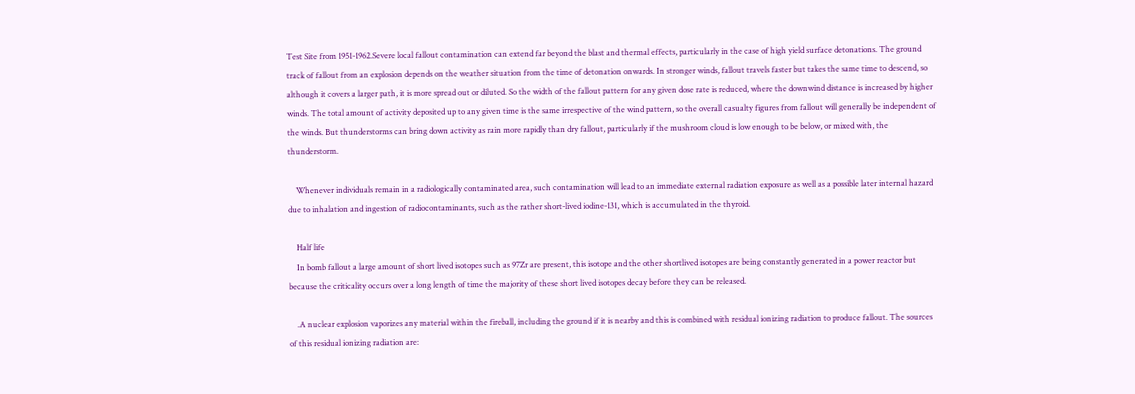Test Site from 1951-1962.Severe local fallout contamination can extend far beyond the blast and thermal effects, particularly in the case of high yield surface detonations. The ground track of fallout from an explosion depends on the weather situation from the time of detonation onwards. In stronger winds, fallout travels faster but takes the same time to descend, so although it covers a larger path, it is more spread out or diluted. So the width of the fallout pattern for any given dose rate is reduced, where the downwind distance is increased by higher winds. The total amount of activity deposited up to any given time is the same irrespective of the wind pattern, so the overall casualty figures from fallout will generally be independent of the winds. But thunderstorms can bring down activity as rain more rapidly than dry fallout, particularly if the mushroom cloud is low enough to be below, or mixed with, the thunderstorm.

    Whenever individuals remain in a radiologically contaminated area, such contamination will lead to an immediate external radiation exposure as well as a possible later internal hazard due to inhalation and ingestion of radiocontaminants, such as the rather short-lived iodine-131, which is accumulated in the thyroid.

    Half life
    In bomb fallout a large amount of short lived isotopes such as 97Zr are present, this isotope and the other shortlived isotopes are being constantly generated in a power reactor but because the criticality occurs over a long length of time the majority of these short lived isotopes decay before they can be released.

    .A nuclear explosion vaporizes any material within the fireball, including the ground if it is nearby and this is combined with residual ionizing radiation to produce fallout. The sources of this residual ionizing radiation are: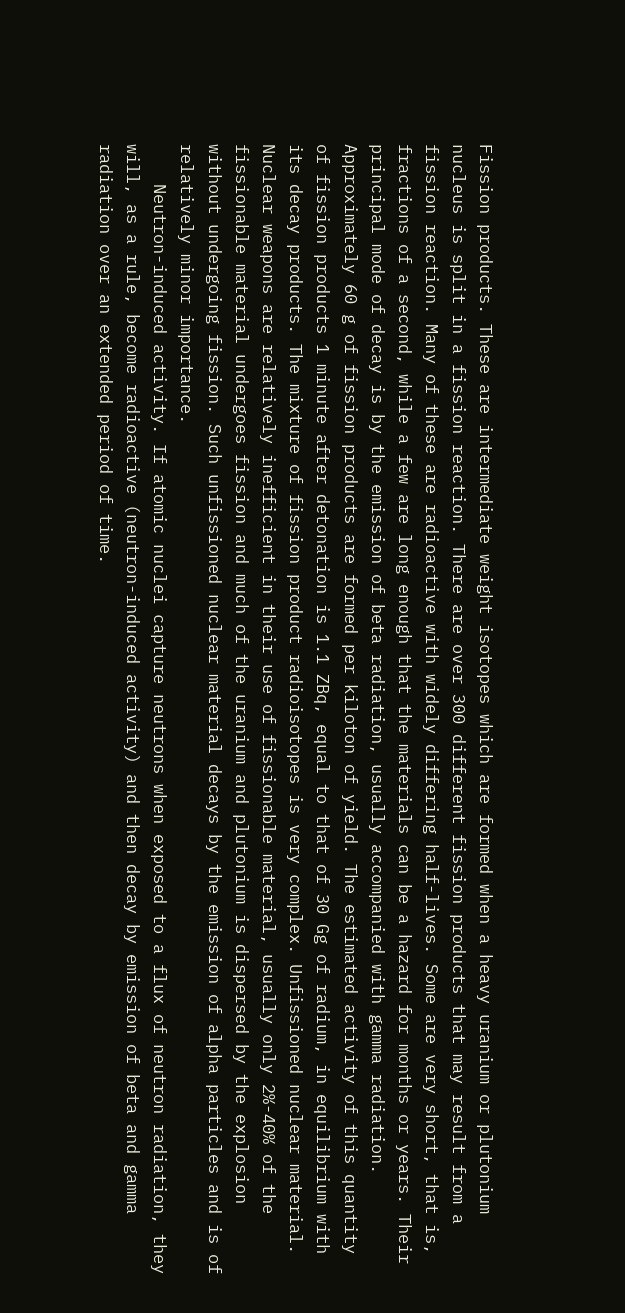Fission products. These are intermediate weight isotopes which are formed when a heavy uranium or plutonium nucleus is split in a fission reaction. There are over 300 different fission products that may result from a fission reaction. Many of these are radioactive with widely differing half-lives. Some are very short, that is, fractions of a second, while a few are long enough that the materials can be a hazard for months or years. Their principal mode of decay is by the emission of beta radiation, usually accompanied with gamma radiation. Approximately 60 g of fission products are formed per kiloton of yield. The estimated activity of this quantity of fission products 1 minute after detonation is 1.1 ZBq, equal to that of 30 Gg of radium, in equilibrium with its decay products. The mixture of fission product radioisotopes is very complex. Unfissioned nuclear material. Nuclear weapons are relatively inefficient in their use of fissionable material, usually only 2%-40% of the fissionable material undergoes fission and much of the uranium and plutonium is dispersed by the explosion without undergoing fission. Such unfissioned nuclear material decays by the emission of alpha particles and is of relatively minor importance.
    Neutron-induced activity. If atomic nuclei capture neutrons when exposed to a flux of neutron radiation, they will, as a rule, become radioactive (neutron-induced activity) and then decay by emission of beta and gamma radiation over an extended period of time.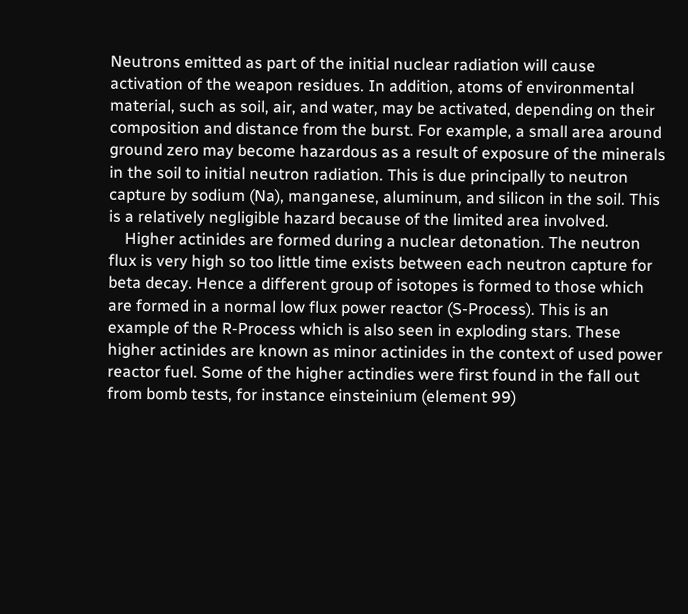Neutrons emitted as part of the initial nuclear radiation will cause activation of the weapon residues. In addition, atoms of environmental material, such as soil, air, and water, may be activated, depending on their composition and distance from the burst. For example, a small area around ground zero may become hazardous as a result of exposure of the minerals in the soil to initial neutron radiation. This is due principally to neutron capture by sodium (Na), manganese, aluminum, and silicon in the soil. This is a relatively negligible hazard because of the limited area involved.
    Higher actinides are formed during a nuclear detonation. The neutron flux is very high so too little time exists between each neutron capture for beta decay. Hence a different group of isotopes is formed to those which are formed in a normal low flux power reactor (S-Process). This is an example of the R-Process which is also seen in exploding stars. These higher actinides are known as minor actinides in the context of used power reactor fuel. Some of the higher actindies were first found in the fall out from bomb tests, for instance einsteinium (element 99)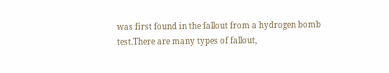was first found in the fallout from a hydrogen bomb test.There are many types of fallout,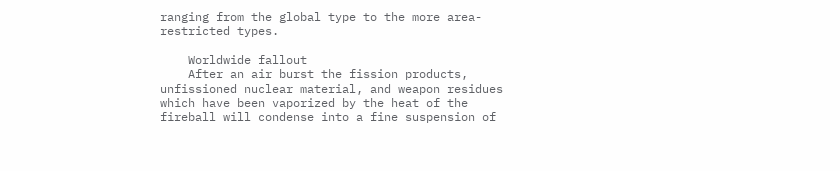ranging from the global type to the more area-restricted types.

    Worldwide fallout
    After an air burst the fission products, unfissioned nuclear material, and weapon residues which have been vaporized by the heat of the fireball will condense into a fine suspension of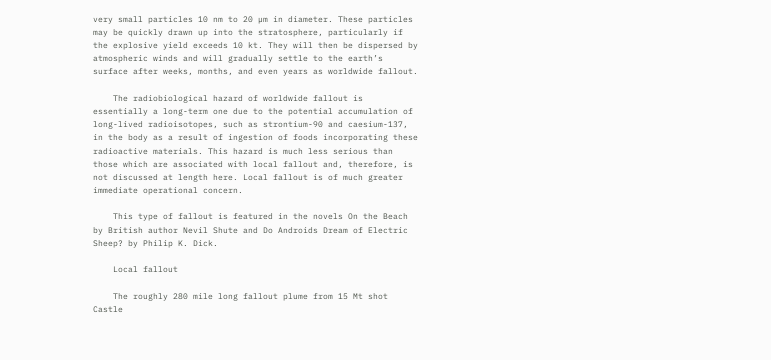very small particles 10 nm to 20 µm in diameter. These particles may be quickly drawn up into the stratosphere, particularly if the explosive yield exceeds 10 kt. They will then be dispersed by atmospheric winds and will gradually settle to the earth’s surface after weeks, months, and even years as worldwide fallout.

    The radiobiological hazard of worldwide fallout is essentially a long-term one due to the potential accumulation of long-lived radioisotopes, such as strontium-90 and caesium-137, in the body as a result of ingestion of foods incorporating these radioactive materials. This hazard is much less serious than those which are associated with local fallout and, therefore, is not discussed at length here. Local fallout is of much greater immediate operational concern.

    This type of fallout is featured in the novels On the Beach by British author Nevil Shute and Do Androids Dream of Electric Sheep? by Philip K. Dick.

    Local fallout

    The roughly 280 mile long fallout plume from 15 Mt shot Castle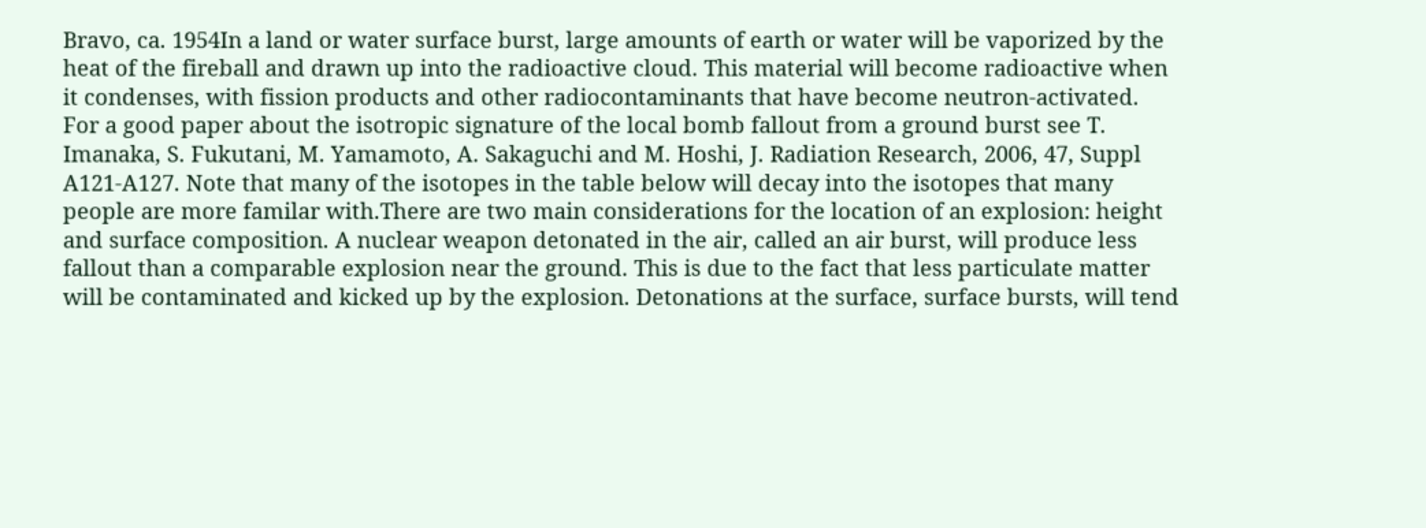Bravo, ca. 1954In a land or water surface burst, large amounts of earth or water will be vaporized by the heat of the fireball and drawn up into the radioactive cloud. This material will become radioactive when it condenses, with fission products and other radiocontaminants that have become neutron-activated. For a good paper about the isotropic signature of the local bomb fallout from a ground burst see T. Imanaka, S. Fukutani, M. Yamamoto, A. Sakaguchi and M. Hoshi, J. Radiation Research, 2006, 47, Suppl A121-A127. Note that many of the isotopes in the table below will decay into the isotopes that many people are more familar with.There are two main considerations for the location of an explosion: height and surface composition. A nuclear weapon detonated in the air, called an air burst, will produce less fallout than a comparable explosion near the ground. This is due to the fact that less particulate matter will be contaminated and kicked up by the explosion. Detonations at the surface, surface bursts, will tend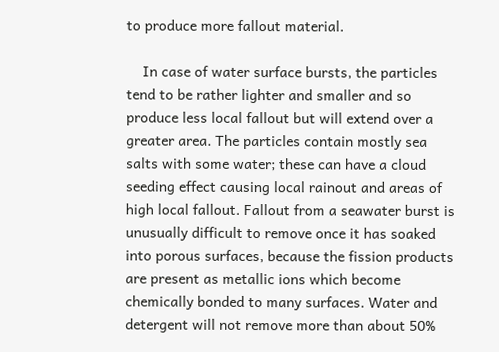to produce more fallout material.

    In case of water surface bursts, the particles tend to be rather lighter and smaller and so produce less local fallout but will extend over a greater area. The particles contain mostly sea salts with some water; these can have a cloud seeding effect causing local rainout and areas of high local fallout. Fallout from a seawater burst is unusually difficult to remove once it has soaked into porous surfaces, because the fission products are present as metallic ions which become chemically bonded to many surfaces. Water and detergent will not remove more than about 50%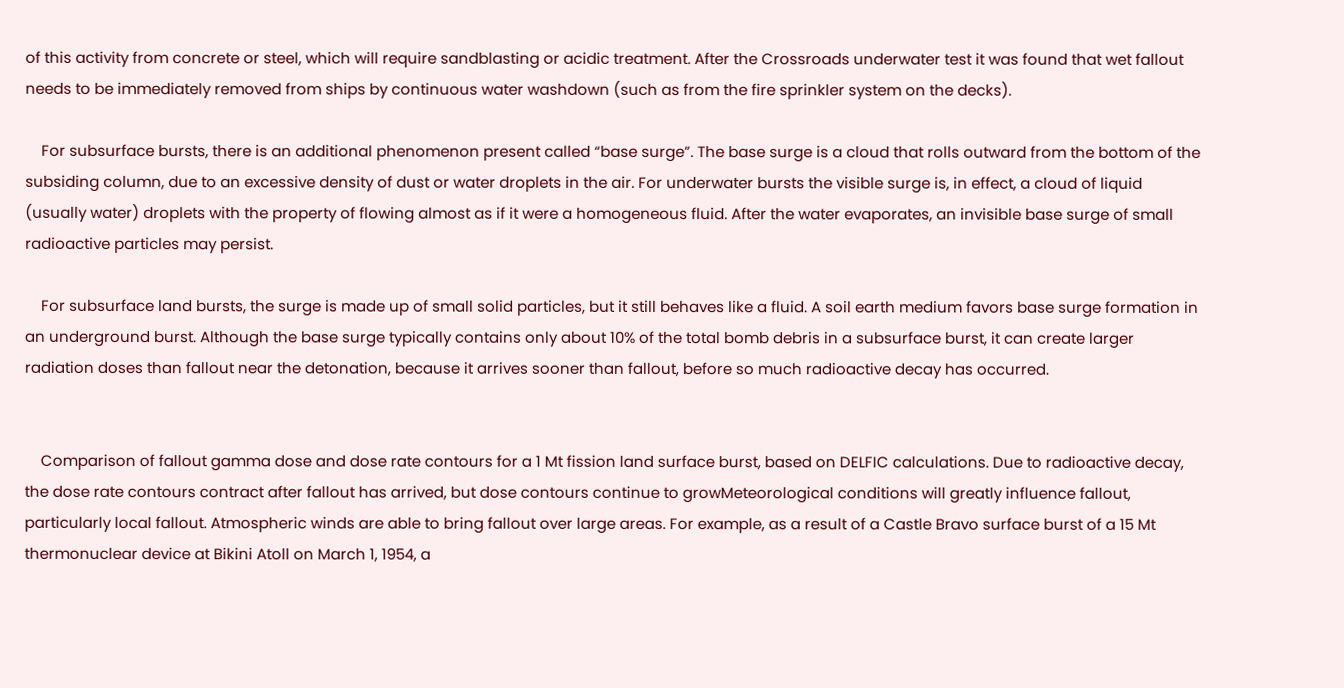of this activity from concrete or steel, which will require sandblasting or acidic treatment. After the Crossroads underwater test it was found that wet fallout needs to be immediately removed from ships by continuous water washdown (such as from the fire sprinkler system on the decks).

    For subsurface bursts, there is an additional phenomenon present called “base surge”. The base surge is a cloud that rolls outward from the bottom of the subsiding column, due to an excessive density of dust or water droplets in the air. For underwater bursts the visible surge is, in effect, a cloud of liquid (usually water) droplets with the property of flowing almost as if it were a homogeneous fluid. After the water evaporates, an invisible base surge of small radioactive particles may persist.

    For subsurface land bursts, the surge is made up of small solid particles, but it still behaves like a fluid. A soil earth medium favors base surge formation in an underground burst. Although the base surge typically contains only about 10% of the total bomb debris in a subsurface burst, it can create larger radiation doses than fallout near the detonation, because it arrives sooner than fallout, before so much radioactive decay has occurred.


    Comparison of fallout gamma dose and dose rate contours for a 1 Mt fission land surface burst, based on DELFIC calculations. Due to radioactive decay, the dose rate contours contract after fallout has arrived, but dose contours continue to growMeteorological conditions will greatly influence fallout, particularly local fallout. Atmospheric winds are able to bring fallout over large areas. For example, as a result of a Castle Bravo surface burst of a 15 Mt thermonuclear device at Bikini Atoll on March 1, 1954, a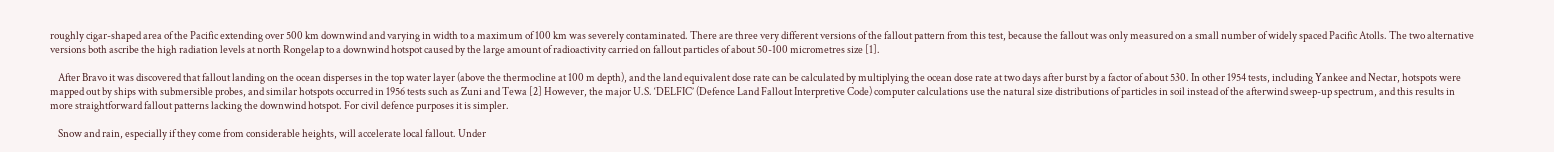roughly cigar-shaped area of the Pacific extending over 500 km downwind and varying in width to a maximum of 100 km was severely contaminated. There are three very different versions of the fallout pattern from this test, because the fallout was only measured on a small number of widely spaced Pacific Atolls. The two alternative versions both ascribe the high radiation levels at north Rongelap to a downwind hotspot caused by the large amount of radioactivity carried on fallout particles of about 50-100 micrometres size [1].

    After Bravo it was discovered that fallout landing on the ocean disperses in the top water layer (above the thermocline at 100 m depth), and the land equivalent dose rate can be calculated by multiplying the ocean dose rate at two days after burst by a factor of about 530. In other 1954 tests, including Yankee and Nectar, hotspots were mapped out by ships with submersible probes, and similar hotspots occurred in 1956 tests such as Zuni and Tewa [2] However, the major U.S. ‘DELFIC’ (Defence Land Fallout Interpretive Code) computer calculations use the natural size distributions of particles in soil instead of the afterwind sweep-up spectrum, and this results in more straightforward fallout patterns lacking the downwind hotspot. For civil defence purposes it is simpler.

    Snow and rain, especially if they come from considerable heights, will accelerate local fallout. Under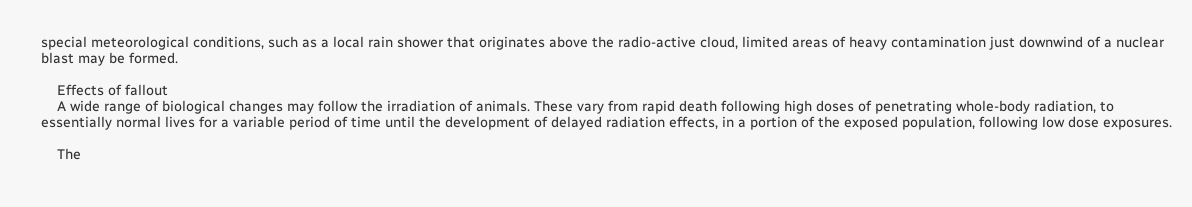special meteorological conditions, such as a local rain shower that originates above the radio-active cloud, limited areas of heavy contamination just downwind of a nuclear blast may be formed.

    Effects of fallout
    A wide range of biological changes may follow the irradiation of animals. These vary from rapid death following high doses of penetrating whole-body radiation, to essentially normal lives for a variable period of time until the development of delayed radiation effects, in a portion of the exposed population, following low dose exposures.

    The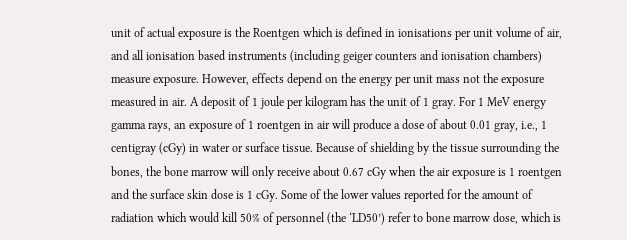unit of actual exposure is the Roentgen which is defined in ionisations per unit volume of air, and all ionisation based instruments (including geiger counters and ionisation chambers) measure exposure. However, effects depend on the energy per unit mass not the exposure measured in air. A deposit of 1 joule per kilogram has the unit of 1 gray. For 1 MeV energy gamma rays, an exposure of 1 roentgen in air will produce a dose of about 0.01 gray, i.e., 1 centigray (cGy) in water or surface tissue. Because of shielding by the tissue surrounding the bones, the bone marrow will only receive about 0.67 cGy when the air exposure is 1 roentgen and the surface skin dose is 1 cGy. Some of the lower values reported for the amount of radiation which would kill 50% of personnel (the ‘LD50’) refer to bone marrow dose, which is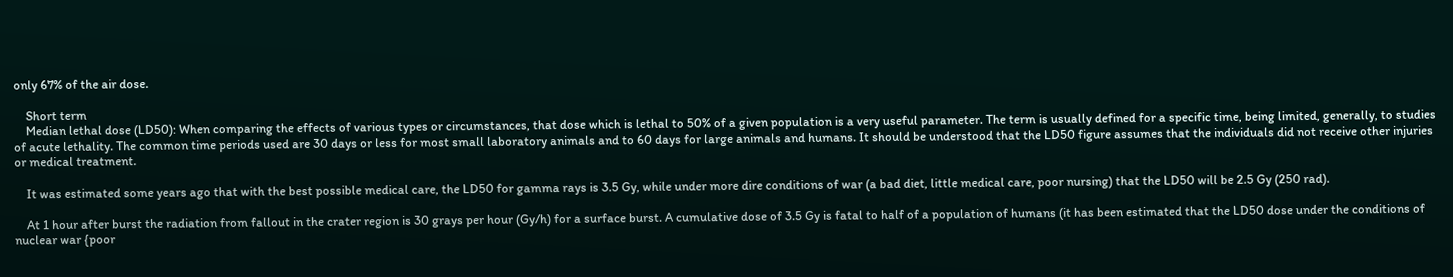only 67% of the air dose.

    Short term
    Median lethal dose (LD50): When comparing the effects of various types or circumstances, that dose which is lethal to 50% of a given population is a very useful parameter. The term is usually defined for a specific time, being limited, generally, to studies of acute lethality. The common time periods used are 30 days or less for most small laboratory animals and to 60 days for large animals and humans. It should be understood that the LD50 figure assumes that the individuals did not receive other injuries or medical treatment.

    It was estimated some years ago that with the best possible medical care, the LD50 for gamma rays is 3.5 Gy, while under more dire conditions of war (a bad diet, little medical care, poor nursing) that the LD50 will be 2.5 Gy (250 rad).

    At 1 hour after burst the radiation from fallout in the crater region is 30 grays per hour (Gy/h) for a surface burst. A cumulative dose of 3.5 Gy is fatal to half of a population of humans (it has been estimated that the LD50 dose under the conditions of nuclear war {poor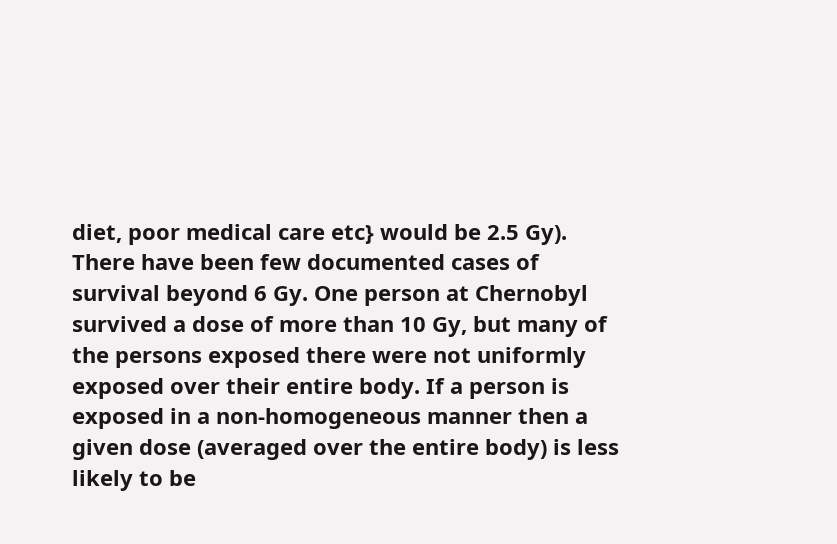diet, poor medical care etc} would be 2.5 Gy). There have been few documented cases of survival beyond 6 Gy. One person at Chernobyl survived a dose of more than 10 Gy, but many of the persons exposed there were not uniformly exposed over their entire body. If a person is exposed in a non-homogeneous manner then a given dose (averaged over the entire body) is less likely to be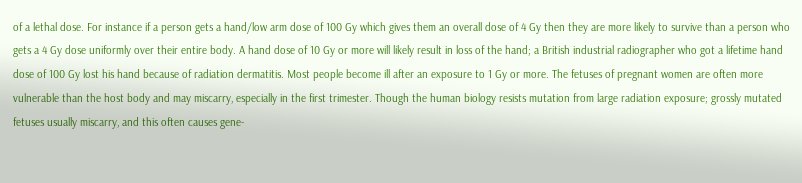of a lethal dose. For instance if a person gets a hand/low arm dose of 100 Gy which gives them an overall dose of 4 Gy then they are more likely to survive than a person who gets a 4 Gy dose uniformly over their entire body. A hand dose of 10 Gy or more will likely result in loss of the hand; a British industrial radiographer who got a lifetime hand dose of 100 Gy lost his hand because of radiation dermatitis. Most people become ill after an exposure to 1 Gy or more. The fetuses of pregnant women are often more vulnerable than the host body and may miscarry, especially in the first trimester. Though the human biology resists mutation from large radiation exposure; grossly mutated fetuses usually miscarry, and this often causes gene-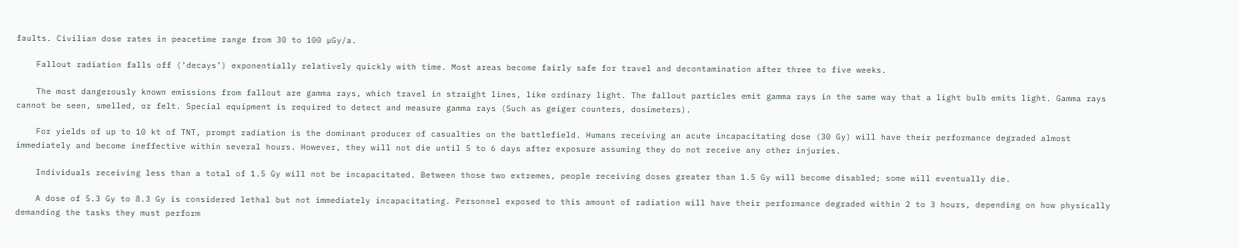faults. Civilian dose rates in peacetime range from 30 to 100 µGy/a.

    Fallout radiation falls off (‘decays’) exponentially relatively quickly with time. Most areas become fairly safe for travel and decontamination after three to five weeks.

    The most dangerously known emissions from fallout are gamma rays, which travel in straight lines, like ordinary light. The fallout particles emit gamma rays in the same way that a light bulb emits light. Gamma rays cannot be seen, smelled, or felt. Special equipment is required to detect and measure gamma rays (Such as geiger counters, dosimeters).

    For yields of up to 10 kt of TNT, prompt radiation is the dominant producer of casualties on the battlefield. Humans receiving an acute incapacitating dose (30 Gy) will have their performance degraded almost immediately and become ineffective within several hours. However, they will not die until 5 to 6 days after exposure assuming they do not receive any other injuries.

    Individuals receiving less than a total of 1.5 Gy will not be incapacitated. Between those two extremes, people receiving doses greater than 1.5 Gy will become disabled; some will eventually die.

    A dose of 5.3 Gy to 8.3 Gy is considered lethal but not immediately incapacitating. Personnel exposed to this amount of radiation will have their performance degraded within 2 to 3 hours, depending on how physically demanding the tasks they must perform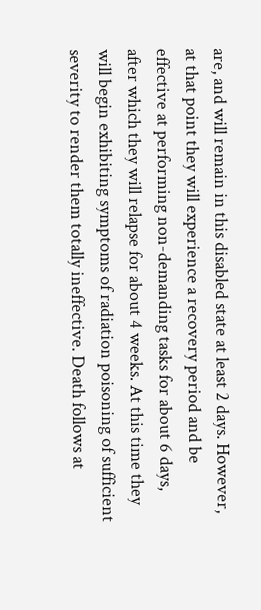are, and will remain in this disabled state at least 2 days. However, at that point they will experience a recovery period and be effective at performing non-demanding tasks for about 6 days, after which they will relapse for about 4 weeks. At this time they will begin exhibiting symptoms of radiation poisoning of sufficient severity to render them totally ineffective. Death follows at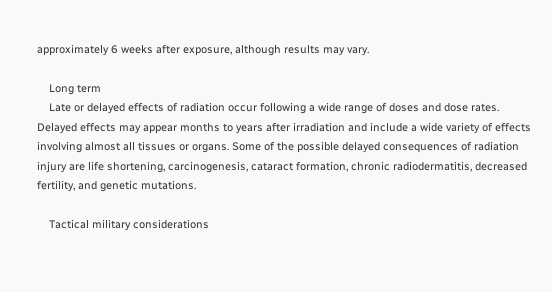approximately 6 weeks after exposure, although results may vary.

    Long term
    Late or delayed effects of radiation occur following a wide range of doses and dose rates. Delayed effects may appear months to years after irradiation and include a wide variety of effects involving almost all tissues or organs. Some of the possible delayed consequences of radiation injury are life shortening, carcinogenesis, cataract formation, chronic radiodermatitis, decreased fertility, and genetic mutations.

    Tactical military considerations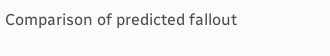Comparison of predicted fallout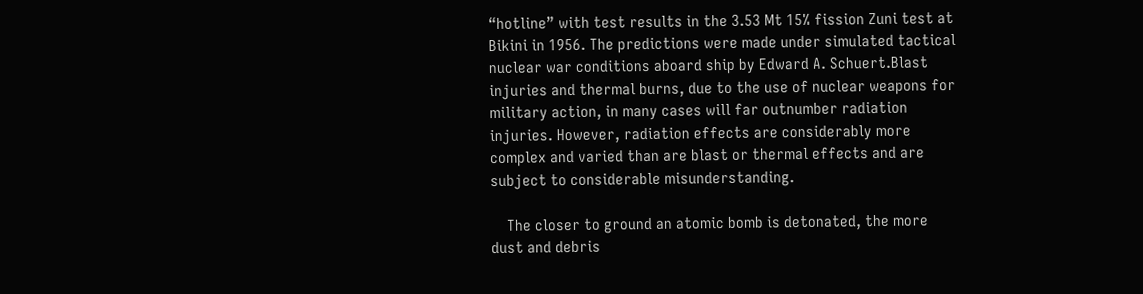“hotline” with test results in the 3.53 Mt 15% fission Zuni test at Bikini in 1956. The predictions were made under simulated tactical nuclear war conditions aboard ship by Edward A. Schuert.Blast injuries and thermal burns, due to the use of nuclear weapons for military action, in many cases will far outnumber radiation injuries. However, radiation effects are considerably more complex and varied than are blast or thermal effects and are subject to considerable misunderstanding.

    The closer to ground an atomic bomb is detonated, the more dust and debris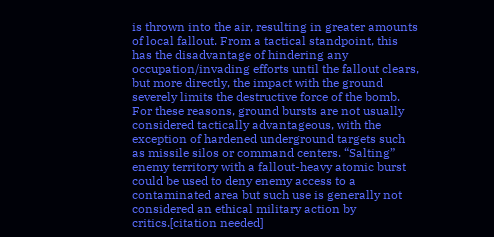is thrown into the air, resulting in greater amounts of local fallout. From a tactical standpoint, this has the disadvantage of hindering any occupation/invading efforts until the fallout clears, but more directly, the impact with the ground severely limits the destructive force of the bomb. For these reasons, ground bursts are not usually considered tactically advantageous, with the exception of hardened underground targets such as missile silos or command centers. “Salting” enemy territory with a fallout-heavy atomic burst could be used to deny enemy access to a contaminated area but such use is generally not considered an ethical military action by critics.[citation needed]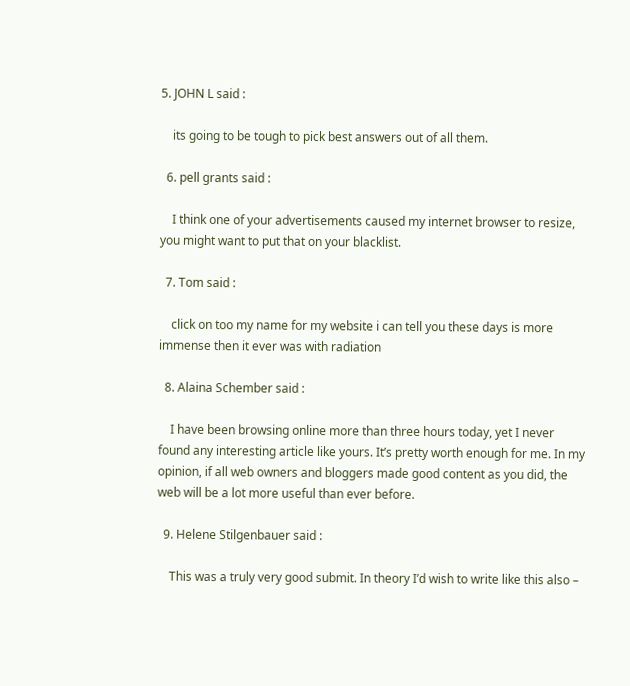5. JOHN L said :

    its going to be tough to pick best answers out of all them.

  6. pell grants said :

    I think one of your advertisements caused my internet browser to resize, you might want to put that on your blacklist.

  7. Tom said :

    click on too my name for my website i can tell you these days is more immense then it ever was with radiation

  8. Alaina Schember said :

    I have been browsing online more than three hours today, yet I never found any interesting article like yours. It’s pretty worth enough for me. In my opinion, if all web owners and bloggers made good content as you did, the web will be a lot more useful than ever before.

  9. Helene Stilgenbauer said :

    This was a truly very good submit. In theory I’d wish to write like this also –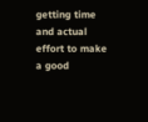getting time and actual effort to make a good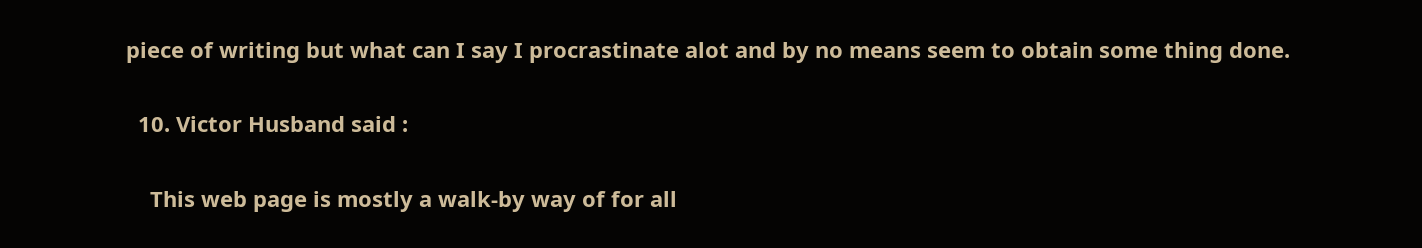piece of writing but what can I say I procrastinate alot and by no means seem to obtain some thing done.

  10. Victor Husband said :

    This web page is mostly a walk-by way of for all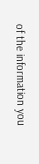of the information you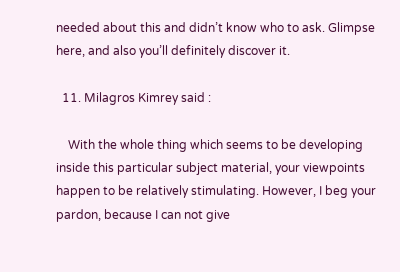needed about this and didn’t know who to ask. Glimpse here, and also you’ll definitely discover it.

  11. Milagros Kimrey said :

    With the whole thing which seems to be developing inside this particular subject material, your viewpoints happen to be relatively stimulating. However, I beg your pardon, because I can not give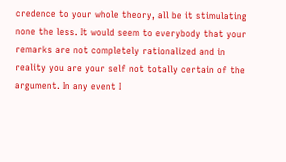credence to your whole theory, all be it stimulating none the less. It would seem to everybody that your remarks are not completely rationalized and in reality you are your self not totally certain of the argument. In any event I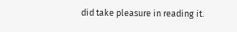did take pleasure in reading it.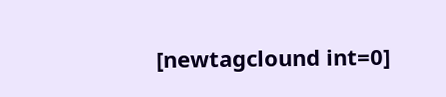[newtagclound int=0]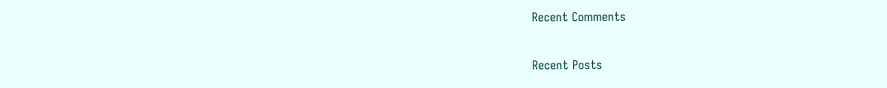Recent Comments

Recent Posts